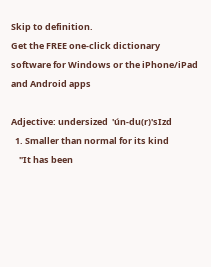Skip to definition.
Get the FREE one-click dictionary software for Windows or the iPhone/iPad and Android apps

Adjective: undersized  'ún-du(r)'sIzd
  1. Smaller than normal for its kind
    "It has been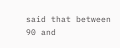said that between 90 and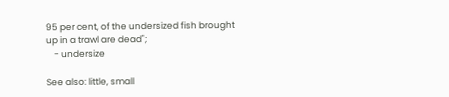95 per cent, of the undersized fish brought up in a trawl are dead";
    - undersize

See also: little, small